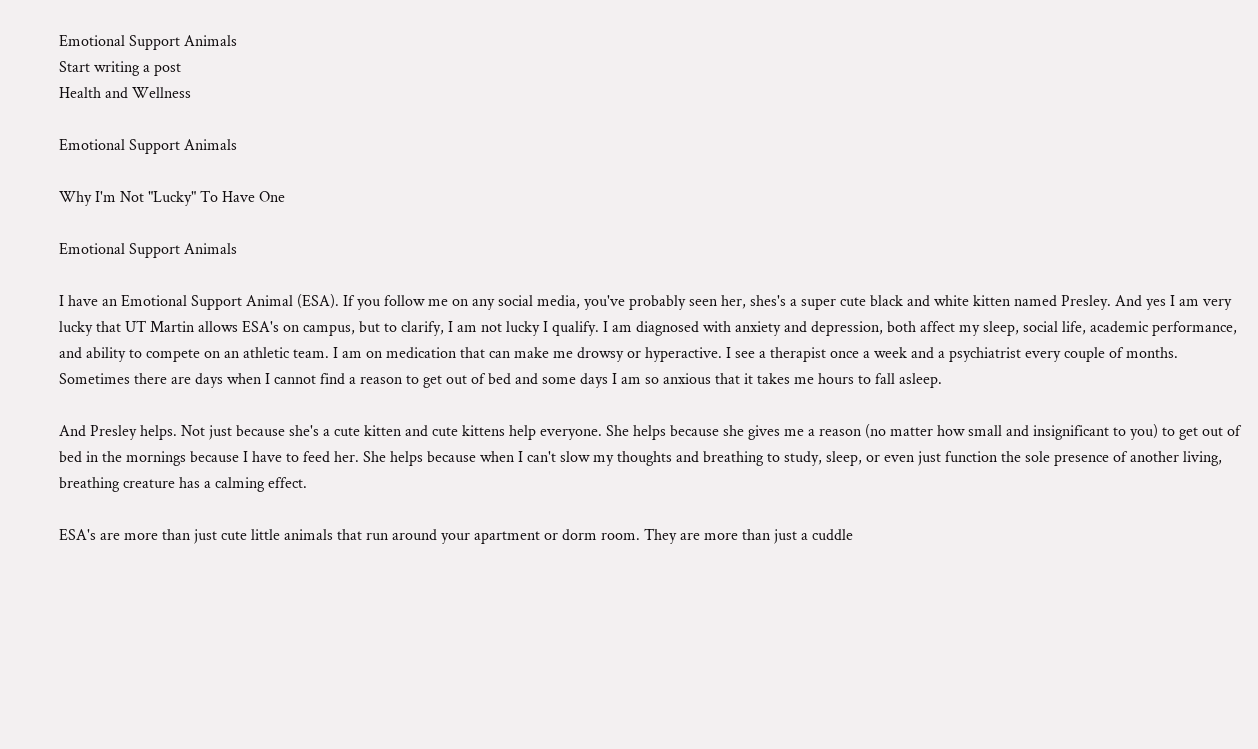Emotional Support Animals
Start writing a post
Health and Wellness

Emotional Support Animals

Why I'm Not "Lucky" To Have One

Emotional Support Animals

I have an Emotional Support Animal (ESA). If you follow me on any social media, you've probably seen her, shes's a super cute black and white kitten named Presley. And yes I am very lucky that UT Martin allows ESA's on campus, but to clarify, I am not lucky I qualify. I am diagnosed with anxiety and depression, both affect my sleep, social life, academic performance, and ability to compete on an athletic team. I am on medication that can make me drowsy or hyperactive. I see a therapist once a week and a psychiatrist every couple of months. Sometimes there are days when I cannot find a reason to get out of bed and some days I am so anxious that it takes me hours to fall asleep.

And Presley helps. Not just because she's a cute kitten and cute kittens help everyone. She helps because she gives me a reason (no matter how small and insignificant to you) to get out of bed in the mornings because I have to feed her. She helps because when I can't slow my thoughts and breathing to study, sleep, or even just function the sole presence of another living, breathing creature has a calming effect.

ESA's are more than just cute little animals that run around your apartment or dorm room. They are more than just a cuddle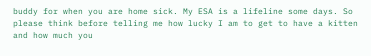buddy for when you are home sick. My ESA is a lifeline some days. So please think before telling me how lucky I am to get to have a kitten and how much you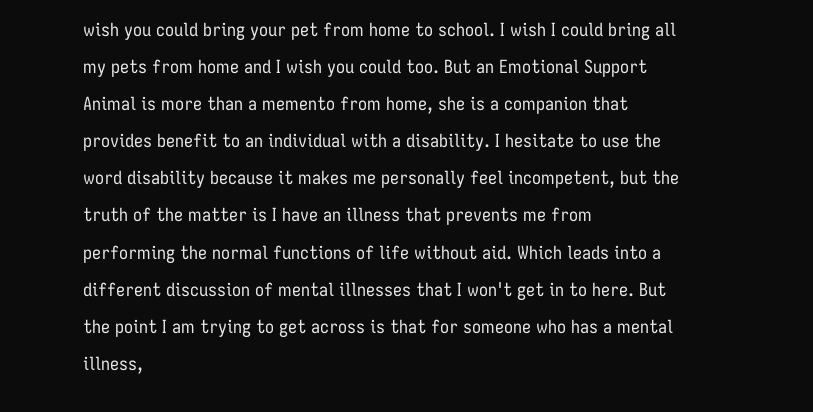wish you could bring your pet from home to school. I wish I could bring all my pets from home and I wish you could too. But an Emotional Support Animal is more than a memento from home, she is a companion that provides benefit to an individual with a disability. I hesitate to use the word disability because it makes me personally feel incompetent, but the truth of the matter is I have an illness that prevents me from performing the normal functions of life without aid. Which leads into a different discussion of mental illnesses that I won't get in to here. But the point I am trying to get across is that for someone who has a mental illness,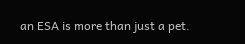an ESA is more than just a pet.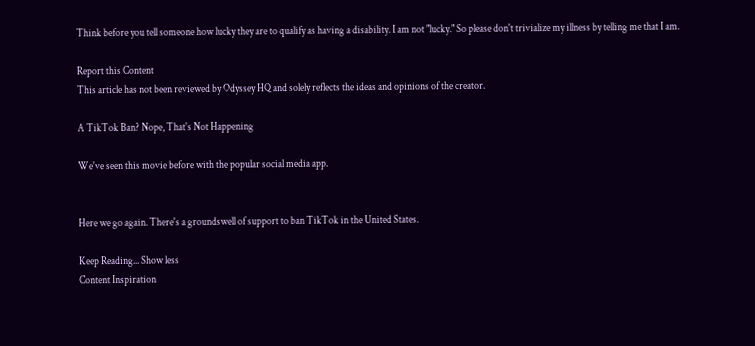Think before you tell someone how lucky they are to qualify as having a disability. I am not "lucky." So please don't trivialize my illness by telling me that I am.

Report this Content
This article has not been reviewed by Odyssey HQ and solely reflects the ideas and opinions of the creator.

A TikTok Ban? Nope, That's Not Happening

We've seen this movie before with the popular social media app.


Here we go again. There's a groundswell of support to ban TikTok in the United States.

Keep Reading... Show less
Content Inspiration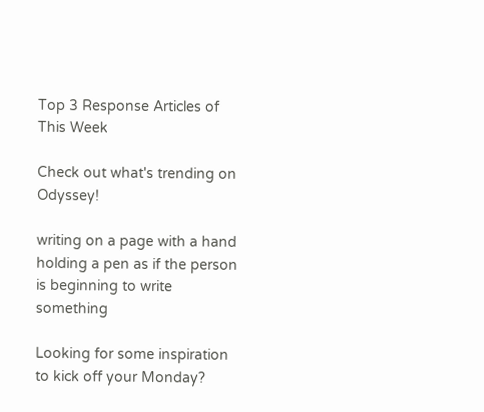Top 3 Response Articles of This Week

Check out what's trending on Odyssey!

writing on a page with a hand holding a pen as if the person is beginning to write something

Looking for some inspiration to kick off your Monday?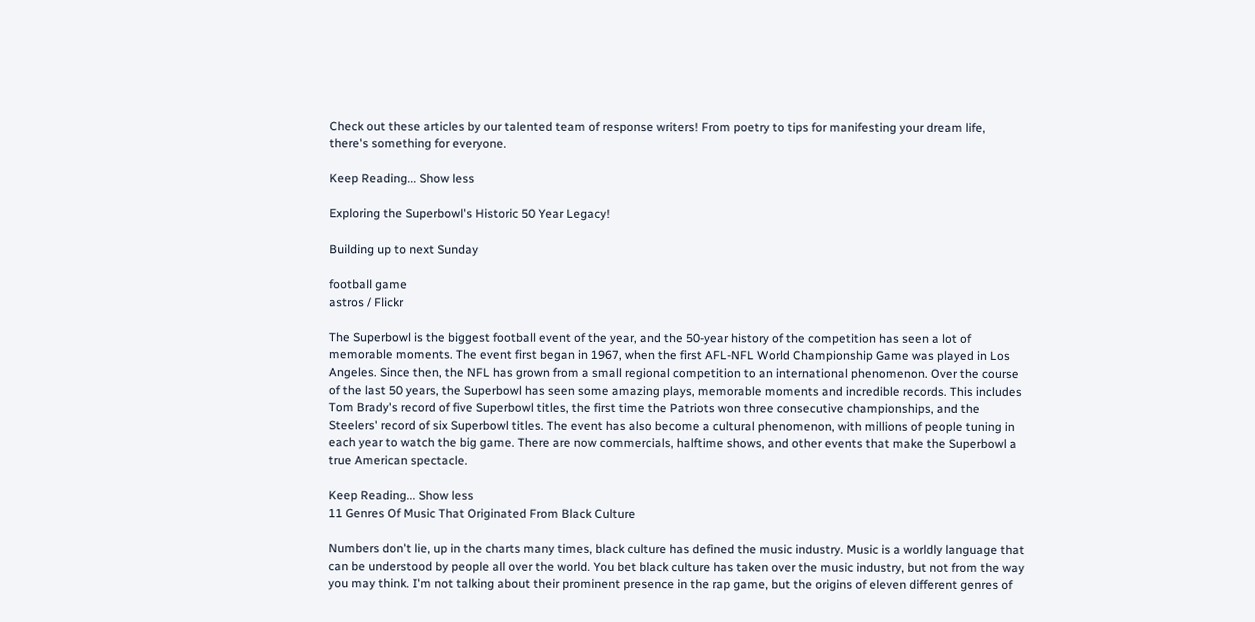Check out these articles by our talented team of response writers! From poetry to tips for manifesting your dream life, there's something for everyone.

Keep Reading... Show less

Exploring the Superbowl's Historic 50 Year Legacy!

Building up to next Sunday

football game
astros / Flickr

The Superbowl is the biggest football event of the year, and the 50-year history of the competition has seen a lot of memorable moments. The event first began in 1967, when the first AFL-NFL World Championship Game was played in Los Angeles. Since then, the NFL has grown from a small regional competition to an international phenomenon. Over the course of the last 50 years, the Superbowl has seen some amazing plays, memorable moments and incredible records. This includes Tom Brady's record of five Superbowl titles, the first time the Patriots won three consecutive championships, and the Steelers' record of six Superbowl titles. The event has also become a cultural phenomenon, with millions of people tuning in each year to watch the big game. There are now commercials, halftime shows, and other events that make the Superbowl a true American spectacle.

Keep Reading... Show less
11 Genres Of Music That Originated From Black Culture

Numbers don't lie, up in the charts many times, black culture has defined the music industry. Music is a worldly language that can be understood by people all over the world. You bet black culture has taken over the music industry, but not from the way you may think. I'm not talking about their prominent presence in the rap game, but the origins of eleven different genres of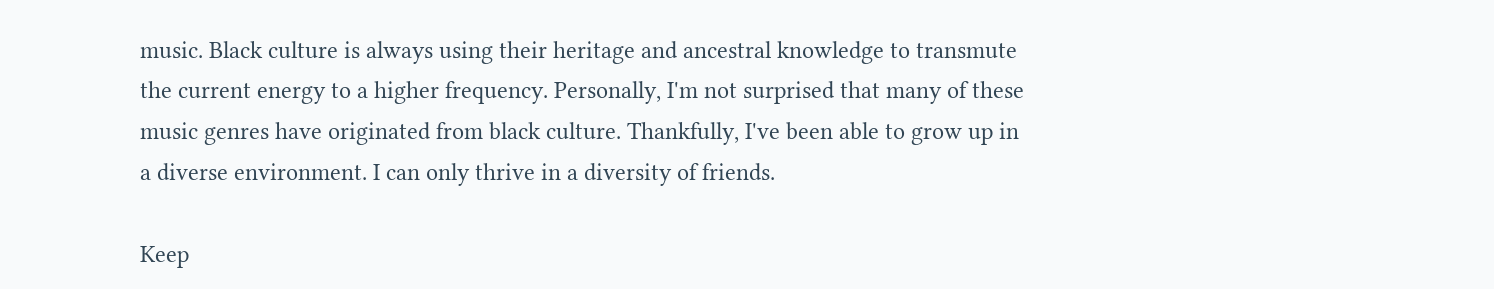music. Black culture is always using their heritage and ancestral knowledge to transmute the current energy to a higher frequency. Personally, I'm not surprised that many of these music genres have originated from black culture. Thankfully, I've been able to grow up in a diverse environment. I can only thrive in a diversity of friends.

Keep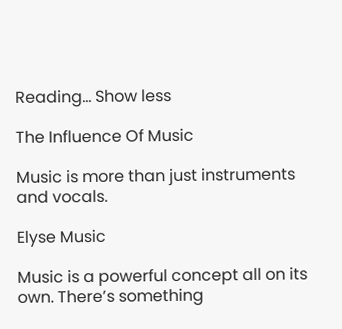Reading... Show less

The Influence Of Music

Music is more than just instruments and vocals.

Elyse Music

Music is a powerful concept all on its own. There’s something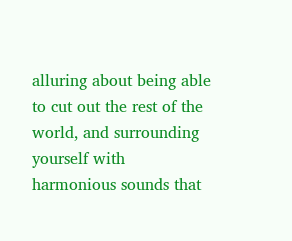alluring about being able to cut out the rest of the world, and surrounding yourself with harmonious sounds that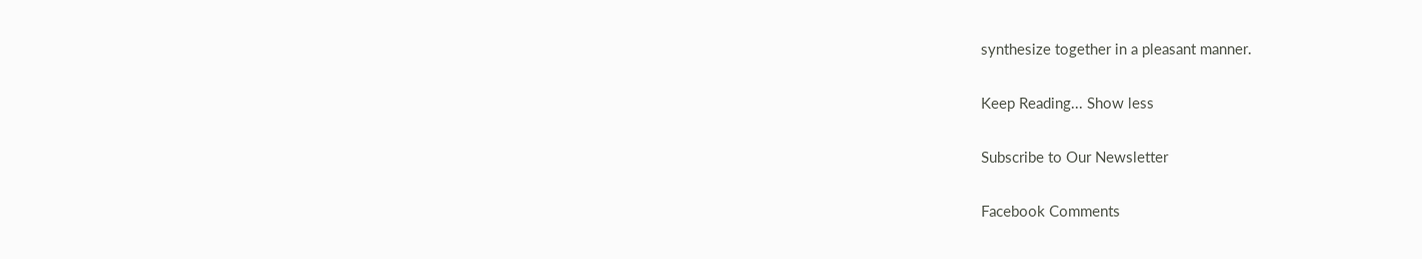synthesize together in a pleasant manner.

Keep Reading... Show less

Subscribe to Our Newsletter

Facebook Comments